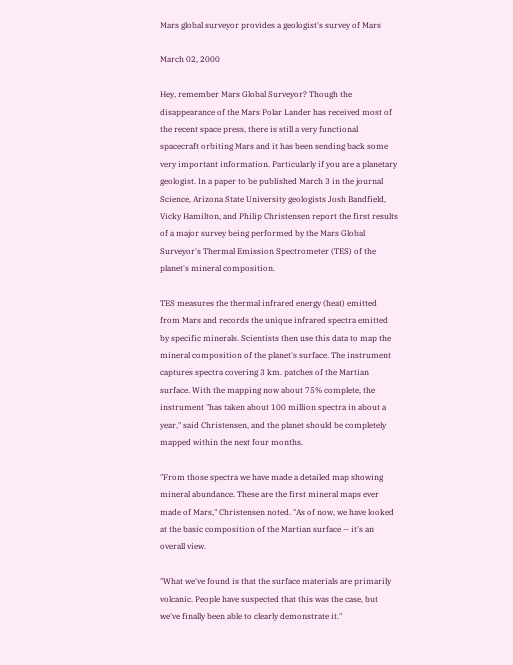Mars global surveyor provides a geologist's survey of Mars

March 02, 2000

Hey, remember Mars Global Surveyor? Though the disappearance of the Mars Polar Lander has received most of the recent space press, there is still a very functional spacecraft orbiting Mars and it has been sending back some very important information. Particularly if you are a planetary geologist. In a paper to be published March 3 in the journal Science, Arizona State University geologists Josh Bandfield, Vicky Hamilton, and Philip Christensen report the first results of a major survey being performed by the Mars Global Surveyor's Thermal Emission Spectrometer (TES) of the planet's mineral composition.

TES measures the thermal infrared energy (heat) emitted from Mars and records the unique infrared spectra emitted by specific minerals. Scientists then use this data to map the mineral composition of the planet's surface. The instrument captures spectra covering 3 km. patches of the Martian surface. With the mapping now about 75% complete, the instrument "has taken about 100 million spectra in about a year," said Christensen, and the planet should be completely mapped within the next four months.

"From those spectra we have made a detailed map showing mineral abundance. These are the first mineral maps ever made of Mars," Christensen noted. "As of now, we have looked at the basic composition of the Martian surface -- it's an overall view.

"What we've found is that the surface materials are primarily volcanic. People have suspected that this was the case, but we've finally been able to clearly demonstrate it."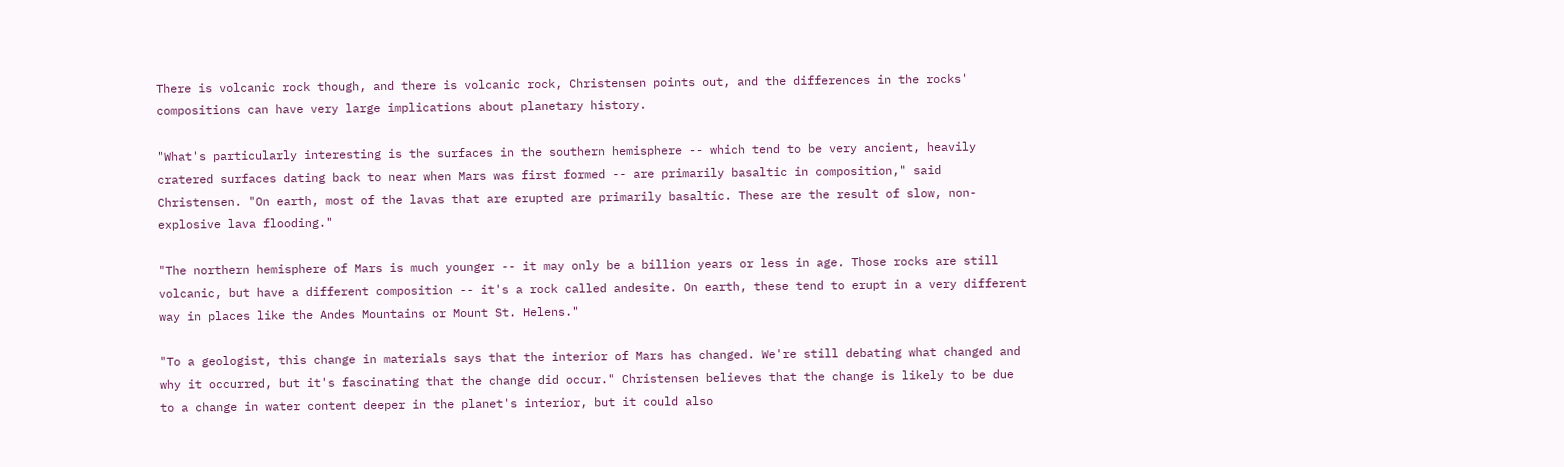There is volcanic rock though, and there is volcanic rock, Christensen points out, and the differences in the rocks' compositions can have very large implications about planetary history.

"What's particularly interesting is the surfaces in the southern hemisphere -- which tend to be very ancient, heavily cratered surfaces dating back to near when Mars was first formed -- are primarily basaltic in composition," said Christensen. "On earth, most of the lavas that are erupted are primarily basaltic. These are the result of slow, non-explosive lava flooding."

"The northern hemisphere of Mars is much younger -- it may only be a billion years or less in age. Those rocks are still volcanic, but have a different composition -- it's a rock called andesite. On earth, these tend to erupt in a very different way in places like the Andes Mountains or Mount St. Helens."

"To a geologist, this change in materials says that the interior of Mars has changed. We're still debating what changed and why it occurred, but it's fascinating that the change did occur." Christensen believes that the change is likely to be due to a change in water content deeper in the planet's interior, but it could also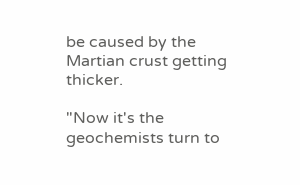be caused by the Martian crust getting thicker.

"Now it's the geochemists turn to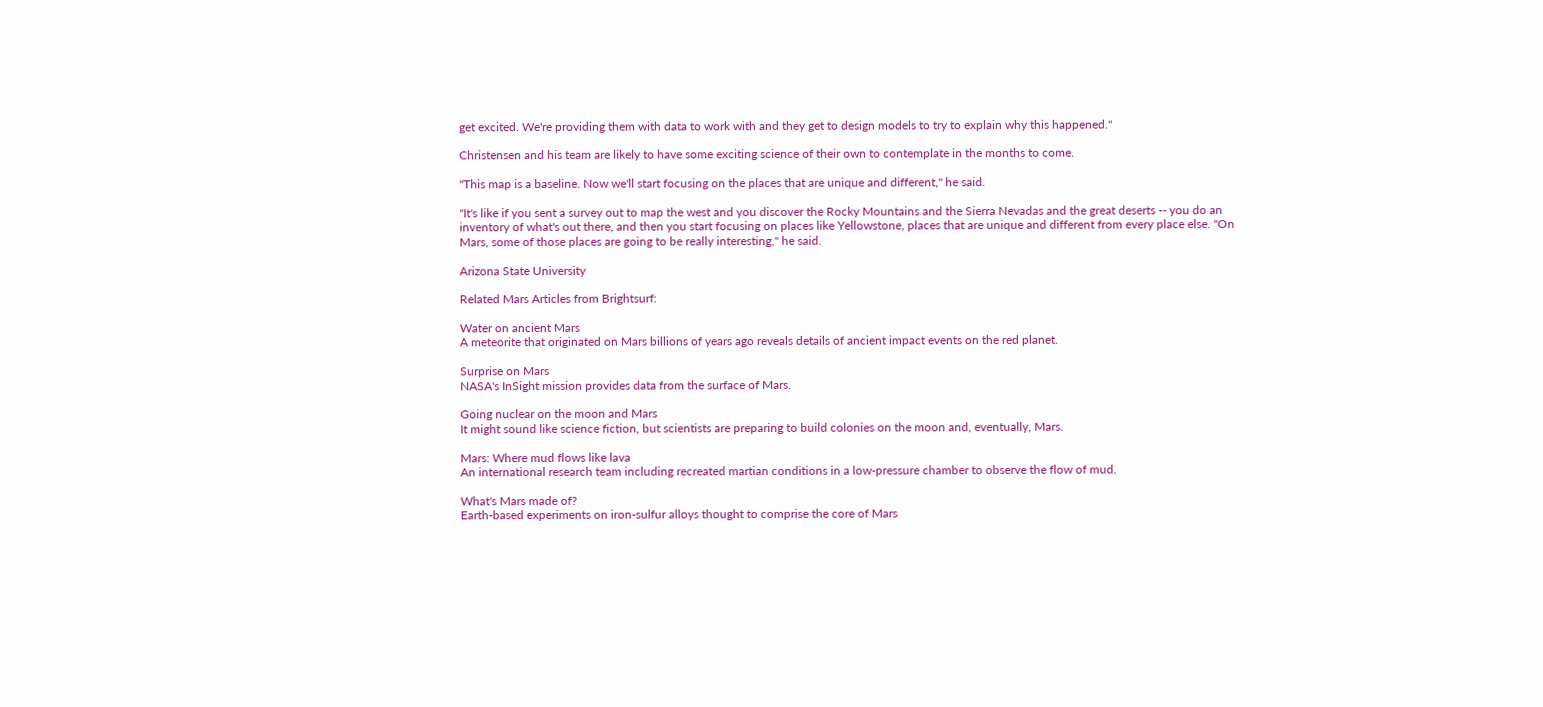get excited. We're providing them with data to work with and they get to design models to try to explain why this happened."

Christensen and his team are likely to have some exciting science of their own to contemplate in the months to come.

"This map is a baseline. Now we'll start focusing on the places that are unique and different," he said.

"It's like if you sent a survey out to map the west and you discover the Rocky Mountains and the Sierra Nevadas and the great deserts -- you do an inventory of what's out there, and then you start focusing on places like Yellowstone, places that are unique and different from every place else. "On Mars, some of those places are going to be really interesting," he said.

Arizona State University

Related Mars Articles from Brightsurf:

Water on ancient Mars
A meteorite that originated on Mars billions of years ago reveals details of ancient impact events on the red planet.

Surprise on Mars
NASA's InSight mission provides data from the surface of Mars.

Going nuclear on the moon and Mars
It might sound like science fiction, but scientists are preparing to build colonies on the moon and, eventually, Mars.

Mars: Where mud flows like lava
An international research team including recreated martian conditions in a low-pressure chamber to observe the flow of mud.

What's Mars made of?
Earth-based experiments on iron-sulfur alloys thought to comprise the core of Mars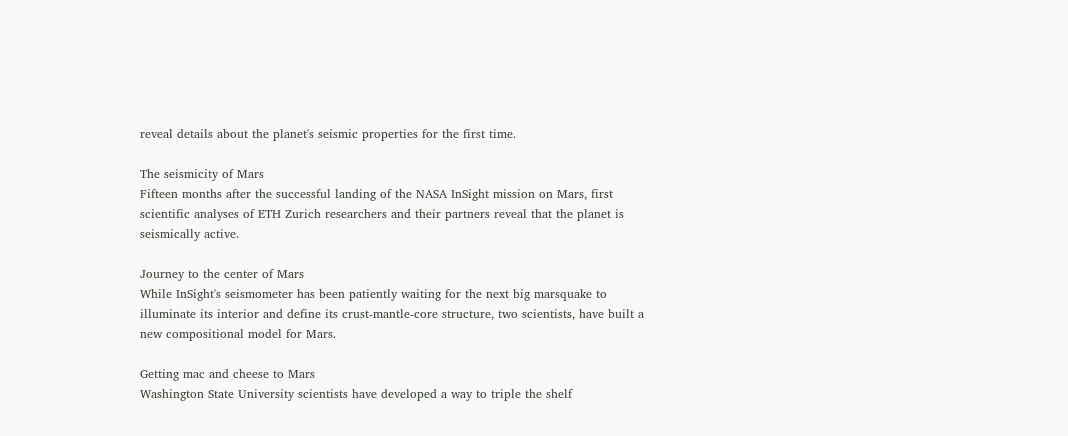reveal details about the planet's seismic properties for the first time.

The seismicity of Mars
Fifteen months after the successful landing of the NASA InSight mission on Mars, first scientific analyses of ETH Zurich researchers and their partners reveal that the planet is seismically active.

Journey to the center of Mars
While InSight's seismometer has been patiently waiting for the next big marsquake to illuminate its interior and define its crust-mantle-core structure, two scientists, have built a new compositional model for Mars.

Getting mac and cheese to Mars
Washington State University scientists have developed a way to triple the shelf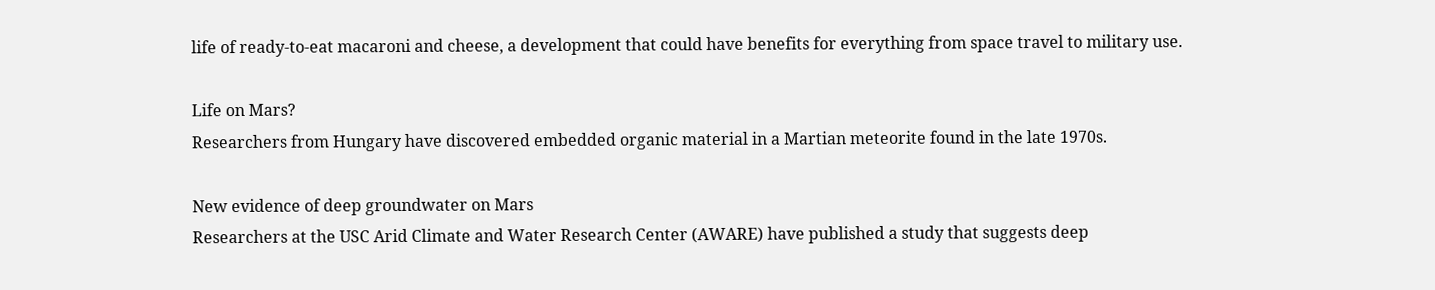life of ready-to-eat macaroni and cheese, a development that could have benefits for everything from space travel to military use.

Life on Mars?
Researchers from Hungary have discovered embedded organic material in a Martian meteorite found in the late 1970s.

New evidence of deep groundwater on Mars
Researchers at the USC Arid Climate and Water Research Center (AWARE) have published a study that suggests deep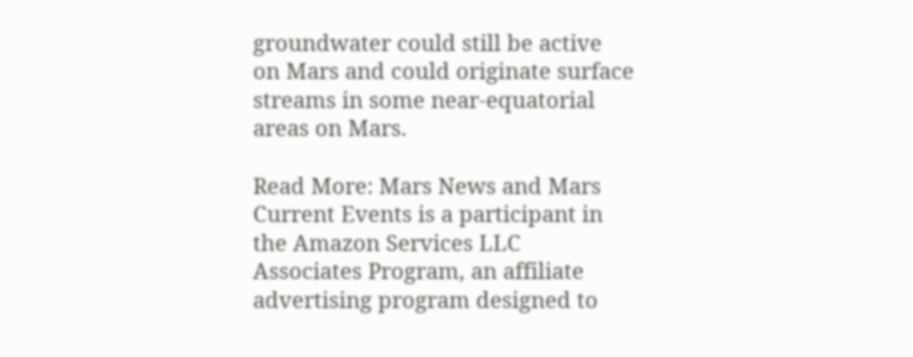groundwater could still be active on Mars and could originate surface streams in some near-equatorial areas on Mars.

Read More: Mars News and Mars Current Events is a participant in the Amazon Services LLC Associates Program, an affiliate advertising program designed to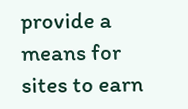provide a means for sites to earn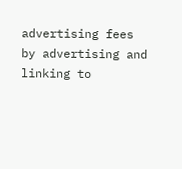advertising fees by advertising and linking to